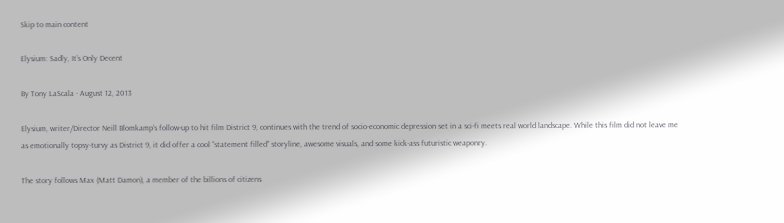Skip to main content

Elysium: Sadly, It’s Only Decent

By Tony LaScala · August 12, 2013

Elysium, writer/Director Neill Blomkamp’s follow-up to hit film District 9, continues with the trend of socio-economic depression set in a sci-fi meets real world landscape. While this film did not leave me as emotionally topsy-turvy as District 9, it did offer a cool “statement filled” storyline, awesome visuals, and some kick-ass futuristic weaponry.

The story follows Max (Matt Damon), a member of the billions of citizens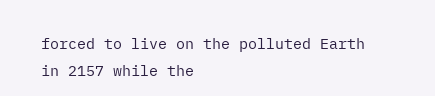forced to live on the polluted Earth in 2157 while the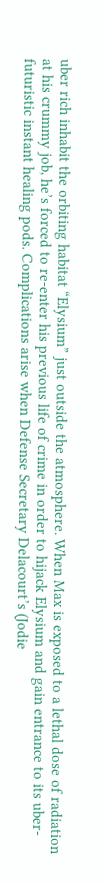uber rich inhabit the orbiting habitat “Elysium” just outside the atmosphere. When Max is exposed to a lethal dose of radiation at his crummy job, he’s forced to re-enter his previous life of crime in order to hijack Elysium and gain entrance to its uber-futuristic instant healing pods. Complications arise when Defense Secretary Delacourt’s (Jodie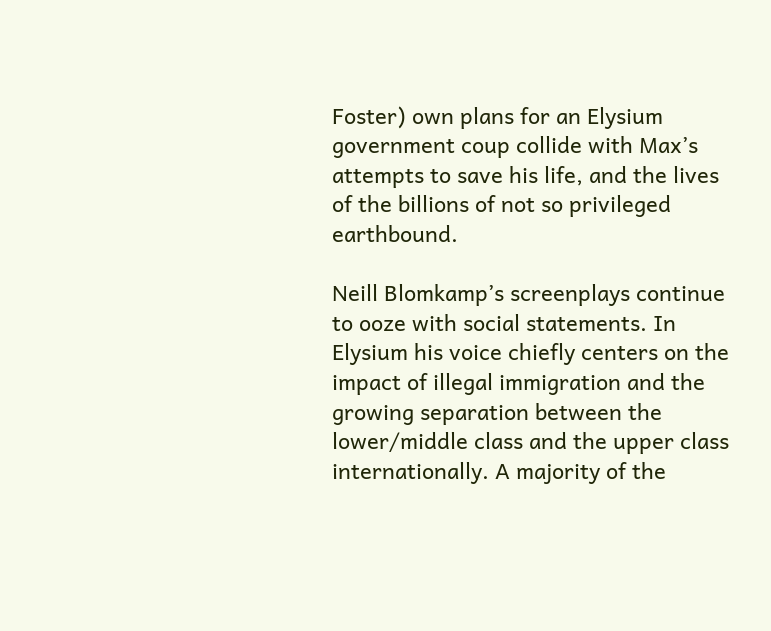Foster) own plans for an Elysium government coup collide with Max’s attempts to save his life, and the lives of the billions of not so privileged earthbound.

Neill Blomkamp’s screenplays continue to ooze with social statements. In Elysium his voice chiefly centers on the impact of illegal immigration and the growing separation between the lower/middle class and the upper class internationally. A majority of the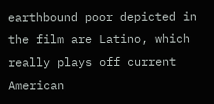earthbound poor depicted in the film are Latino, which really plays off current American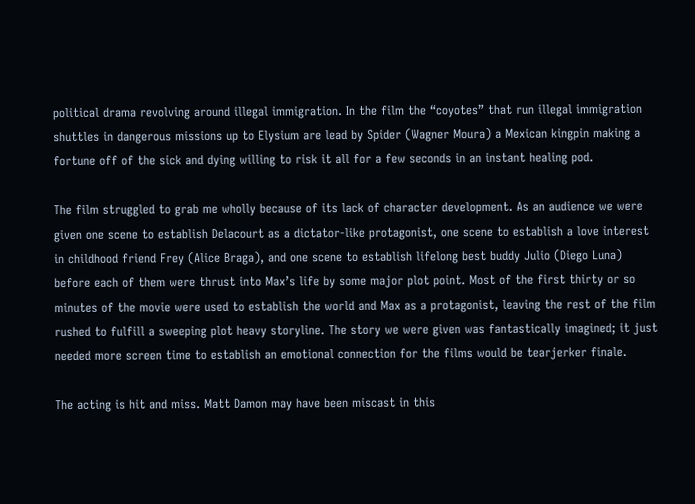political drama revolving around illegal immigration. In the film the “coyotes” that run illegal immigration shuttles in dangerous missions up to Elysium are lead by Spider (Wagner Moura) a Mexican kingpin making a fortune off of the sick and dying willing to risk it all for a few seconds in an instant healing pod.

The film struggled to grab me wholly because of its lack of character development. As an audience we were given one scene to establish Delacourt as a dictator-like protagonist, one scene to establish a love interest in childhood friend Frey (Alice Braga), and one scene to establish lifelong best buddy Julio (Diego Luna) before each of them were thrust into Max’s life by some major plot point. Most of the first thirty or so minutes of the movie were used to establish the world and Max as a protagonist, leaving the rest of the film rushed to fulfill a sweeping plot heavy storyline. The story we were given was fantastically imagined; it just needed more screen time to establish an emotional connection for the films would be tearjerker finale.

The acting is hit and miss. Matt Damon may have been miscast in this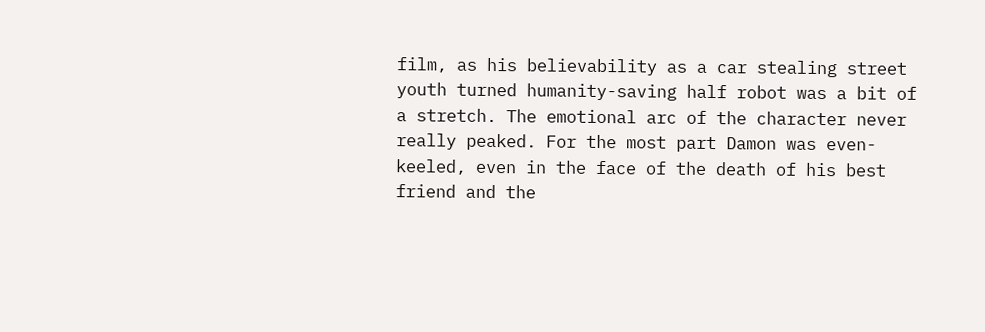film, as his believability as a car stealing street youth turned humanity-saving half robot was a bit of a stretch. The emotional arc of the character never really peaked. For the most part Damon was even-keeled, even in the face of the death of his best friend and the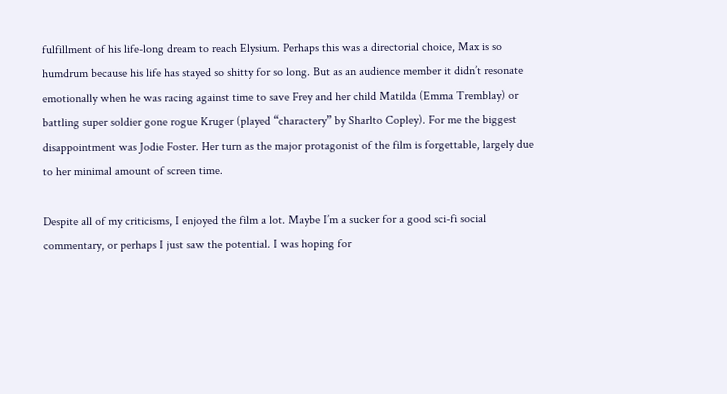fulfillment of his life-long dream to reach Elysium. Perhaps this was a directorial choice, Max is so humdrum because his life has stayed so shitty for so long. But as an audience member it didn’t resonate emotionally when he was racing against time to save Frey and her child Matilda (Emma Tremblay) or battling super soldier gone rogue Kruger (played “charactery” by Sharlto Copley). For me the biggest disappointment was Jodie Foster. Her turn as the major protagonist of the film is forgettable, largely due to her minimal amount of screen time.

Despite all of my criticisms, I enjoyed the film a lot. Maybe I’m a sucker for a good sci-fi social commentary, or perhaps I just saw the potential. I was hoping for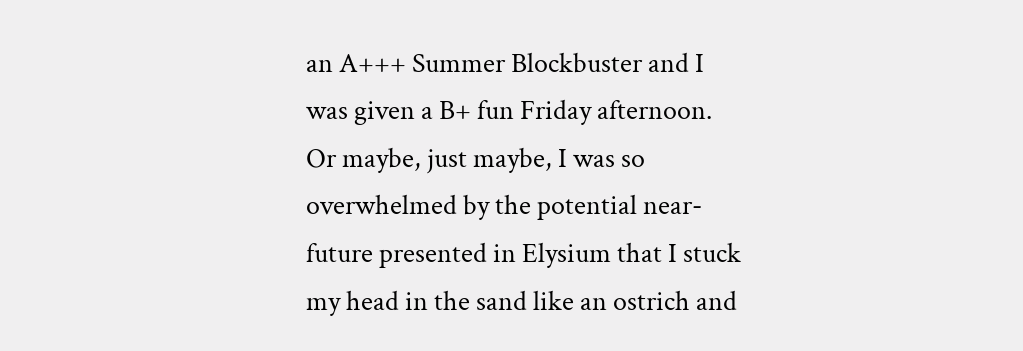an A+++ Summer Blockbuster and I was given a B+ fun Friday afternoon. Or maybe, just maybe, I was so overwhelmed by the potential near-future presented in Elysium that I stuck my head in the sand like an ostrich and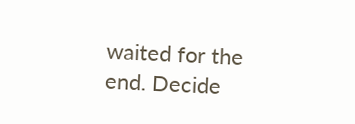waited for the end. Decide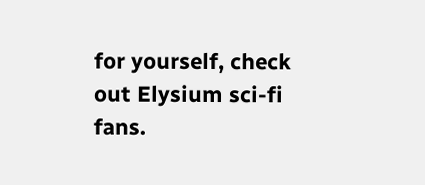for yourself, check out Elysium sci-fi fans.